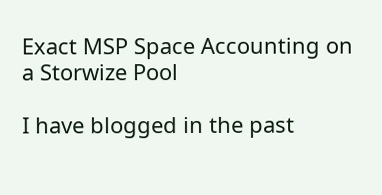Exact MSP Space Accounting on a Storwize Pool

I have blogged in the past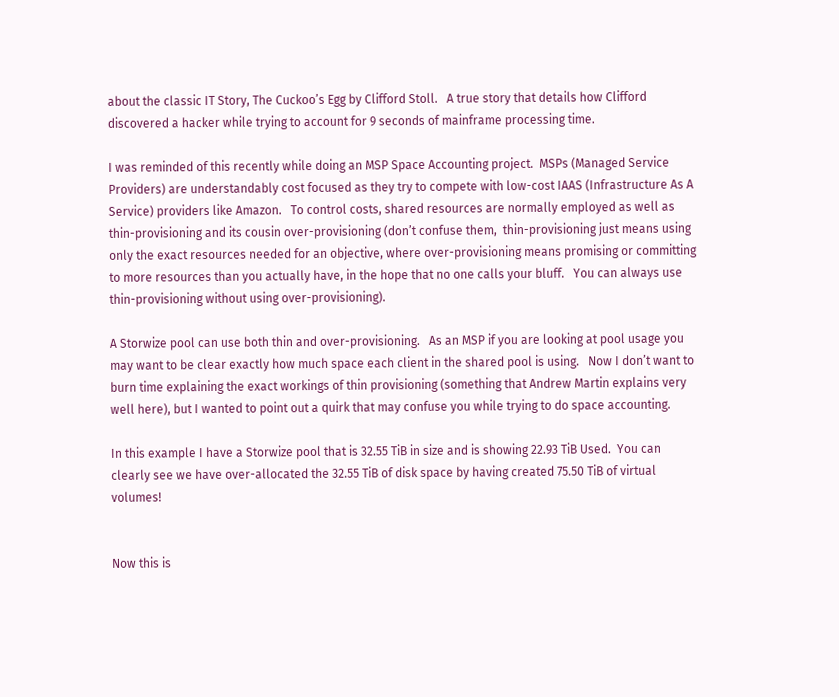about the classic IT Story, The Cuckoo’s Egg by Clifford Stoll.   A true story that details how Clifford discovered a hacker while trying to account for 9 seconds of mainframe processing time.

I was reminded of this recently while doing an MSP Space Accounting project.  MSPs (Managed Service Providers) are understandably cost focused as they try to compete with low-cost IAAS (Infrastructure As A Service) providers like Amazon.   To control costs, shared resources are normally employed as well as thin-provisioning and its cousin over-provisioning (don’t confuse them,  thin-provisioning just means using only the exact resources needed for an objective, where over-provisioning means promising or committing to more resources than you actually have, in the hope that no one calls your bluff.   You can always use thin-provisioning without using over-provisioning).

A Storwize pool can use both thin and over-provisioning.   As an MSP if you are looking at pool usage you may want to be clear exactly how much space each client in the shared pool is using.   Now I don’t want to burn time explaining the exact workings of thin provisioning (something that Andrew Martin explains very well here), but I wanted to point out a quirk that may confuse you while trying to do space accounting.

In this example I have a Storwize pool that is 32.55 TiB in size and is showing 22.93 TiB Used.  You can clearly see we have over-allocated the 32.55 TiB of disk space by having created 75.50 TiB of virtual volumes!


Now this is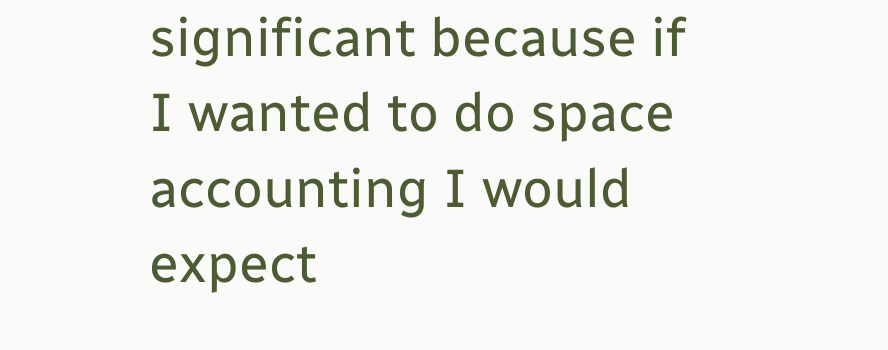significant because if I wanted to do space accounting I would expect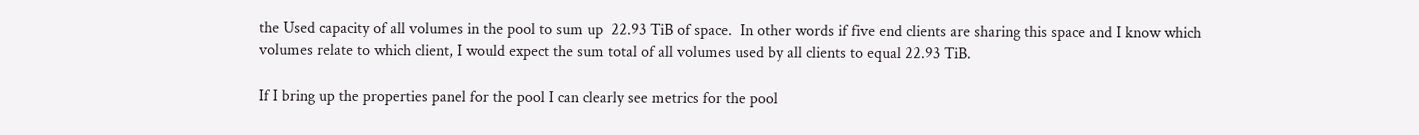the Used capacity of all volumes in the pool to sum up  22.93 TiB of space.  In other words if five end clients are sharing this space and I know which volumes relate to which client, I would expect the sum total of all volumes used by all clients to equal 22.93 TiB.

If I bring up the properties panel for the pool I can clearly see metrics for the pool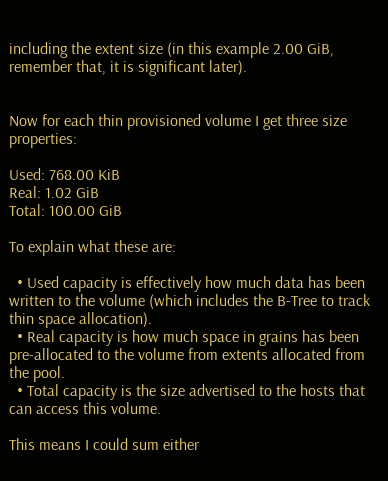including the extent size (in this example 2.00 GiB, remember that, it is significant later).


Now for each thin provisioned volume I get three size properties:

Used: 768.00 KiB
Real: 1.02 GiB
Total: 100.00 GiB

To explain what these are:

  • Used capacity is effectively how much data has been written to the volume (which includes the B-Tree to track thin space allocation).
  • Real capacity is how much space in grains has been pre-allocated to the volume from extents allocated from the pool.
  • Total capacity is the size advertised to the hosts that can access this volume.

This means I could sum either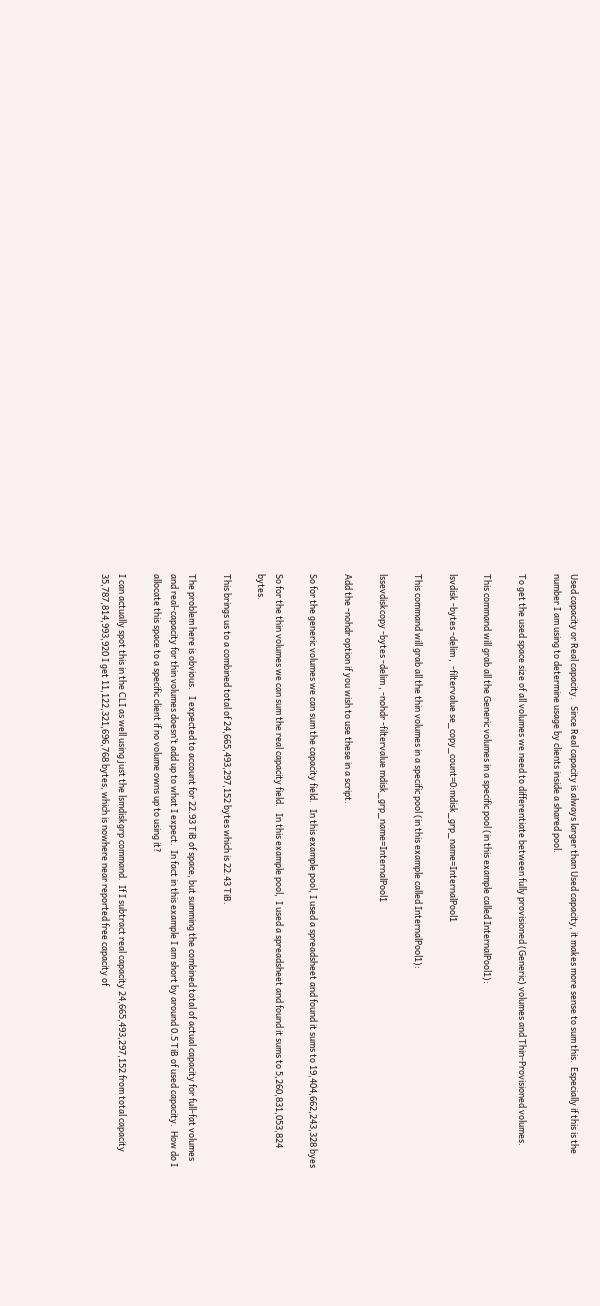Used capacity or Real capacity.   Since Real capacity is always larger than Used capacity, it makes more sense to sum this.  Especially if this is the number I am using to determine usage by clients inside a shared pool.

To get the used space size of all volumes we need to differentiate between fully provisioned (Generic) volumes and Thin-Provisioned volumes.

This command will grab all the Generic volumes in a specific pool (in this example called InternalPool1):

lsvdisk -bytes -delim ,  -filtervalue se_copy_count=0:mdisk_grp_name=InternalPool1

This command will grab all the thin volumes in a specific pool (in this example called InternalPool1):

lssevdiskcopy -bytes -delim , -nohdr -filtervalue mdisk_grp_name=InternalPool1

Add the -nohdr option if you wish to use these in a script.

So for the generic volumes we can sum the capacity field.   In this example pool, I used a spreadsheet and found it sums to 19,404,662,243,328 byes

So for the thin volumes we can sum the real capacity field.   In this example pool,  I used a spreadsheet and found it sums to 5,260,831,053,824 bytes.

This brings us to a combined total of 24,665,493,297,152 bytes which is 22.43 TiB.

The problem here is obvious.   I expected to account for 22.93 TiB of space, but summing the combined total of actual capacity for full-fat volumes and real-capacity for thin volumes doesn’t add up to what I expect.  In fact in this example I am short by around 0.5 TiB of used capacity.  How do I allocate this space to a specific client if no volume owns up to using it?

I can actually spot this in the CLI as well using just the lsmdiskgrp command.  If I subtract real capacity 24,665,493,297,152 from total capacity 35,787,814,993,920 I get 11,122,321,696,768 bytes, which is nowhere near reported free capacity of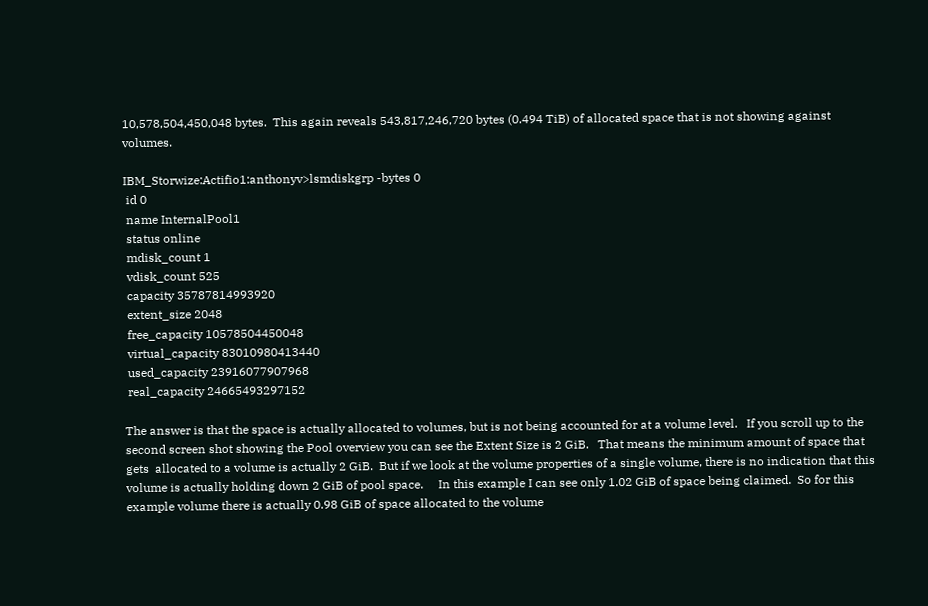10,578,504,450,048 bytes.  This again reveals 543,817,246,720 bytes (0.494 TiB) of allocated space that is not showing against volumes.

IBM_Storwize:Actifio1:anthonyv>lsmdiskgrp -bytes 0
 id 0
 name InternalPool1
 status online
 mdisk_count 1
 vdisk_count 525
 capacity 35787814993920
 extent_size 2048
 free_capacity 10578504450048
 virtual_capacity 83010980413440
 used_capacity 23916077907968
 real_capacity 24665493297152

The answer is that the space is actually allocated to volumes, but is not being accounted for at a volume level.   If you scroll up to the second screen shot showing the Pool overview you can see the Extent Size is 2 GiB.   That means the minimum amount of space that gets  allocated to a volume is actually 2 GiB.  But if we look at the volume properties of a single volume, there is no indication that this volume is actually holding down 2 GiB of pool space.     In this example I can see only 1.02 GiB of space being claimed.  So for this example volume there is actually 0.98 GiB of space allocated to the volume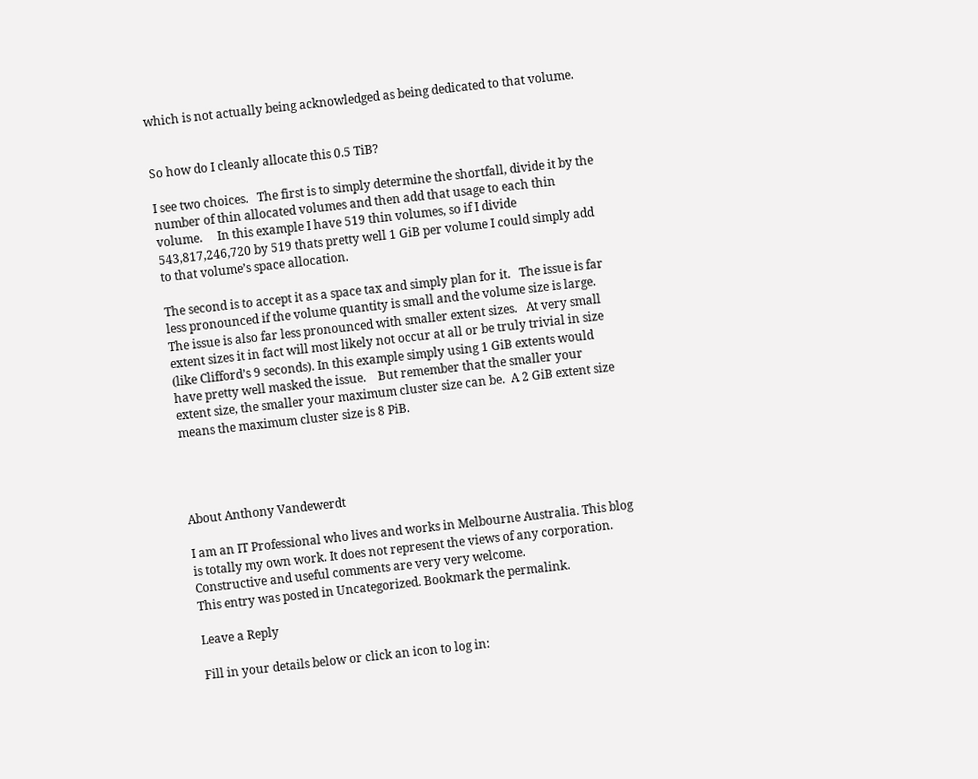which is not actually being acknowledged as being dedicated to that volume.


So how do I cleanly allocate this 0.5 TiB?

I see two choices.   The first is to simply determine the shortfall, divide it by the number of thin allocated volumes and then add that usage to each thin volume.     In this example I have 519 thin volumes, so if I divide  543,817,246,720 by 519 thats pretty well 1 GiB per volume I could simply add to that volume’s space allocation.

The second is to accept it as a space tax and simply plan for it.   The issue is far less pronounced if the volume quantity is small and the volume size is large.  The issue is also far less pronounced with smaller extent sizes.   At very small extent sizes it in fact will most likely not occur at all or be truly trivial in size (like Clifford’s 9 seconds). In this example simply using 1 GiB extents would have pretty well masked the issue.    But remember that the smaller your extent size, the smaller your maximum cluster size can be.  A 2 GiB extent size means the maximum cluster size is 8 PiB.




About Anthony Vandewerdt

I am an IT Professional who lives and works in Melbourne Australia. This blog is totally my own work. It does not represent the views of any corporation. Constructive and useful comments are very very welcome.
This entry was posted in Uncategorized. Bookmark the permalink.

Leave a Reply

Fill in your details below or click an icon to log in: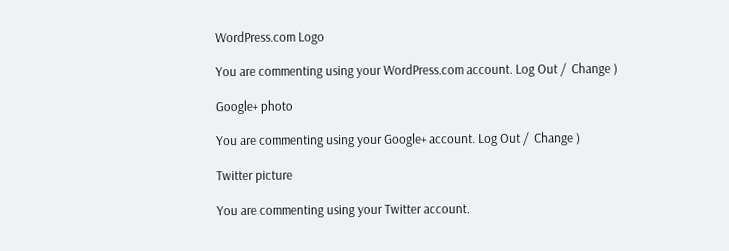WordPress.com Logo

You are commenting using your WordPress.com account. Log Out /  Change )

Google+ photo

You are commenting using your Google+ account. Log Out /  Change )

Twitter picture

You are commenting using your Twitter account.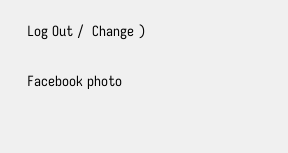Log Out /  Change )

Facebook photo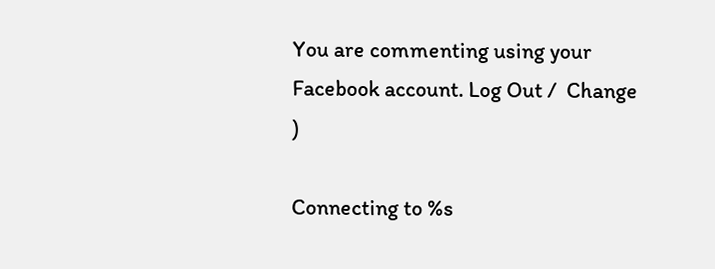You are commenting using your Facebook account. Log Out /  Change )

Connecting to %s